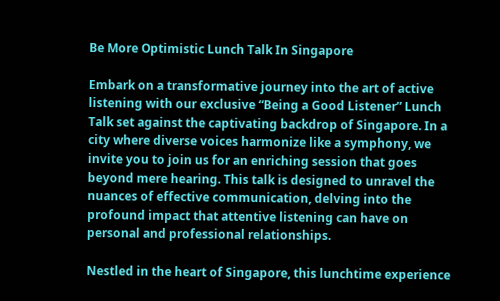Be More Optimistic Lunch Talk In Singapore

Embark on a transformative journey into the art of active listening with our exclusive “Being a Good Listener” Lunch Talk set against the captivating backdrop of Singapore. In a city where diverse voices harmonize like a symphony, we invite you to join us for an enriching session that goes beyond mere hearing. This talk is designed to unravel the nuances of effective communication, delving into the profound impact that attentive listening can have on personal and professional relationships.

Nestled in the heart of Singapore, this lunchtime experience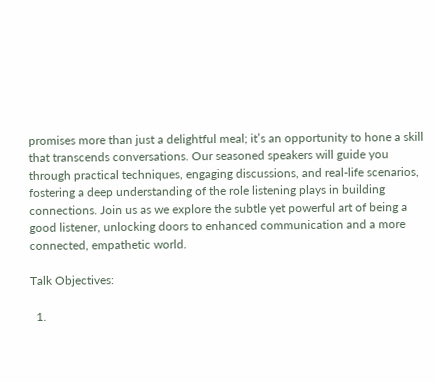promises more than just a delightful meal; it’s an opportunity to hone a skill that transcends conversations. Our seasoned speakers will guide you through practical techniques, engaging discussions, and real-life scenarios, fostering a deep understanding of the role listening plays in building connections. Join us as we explore the subtle yet powerful art of being a good listener, unlocking doors to enhanced communication and a more connected, empathetic world.

Talk Objectives:

  1.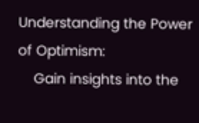Understanding the Power of Optimism:
    Gain insights into the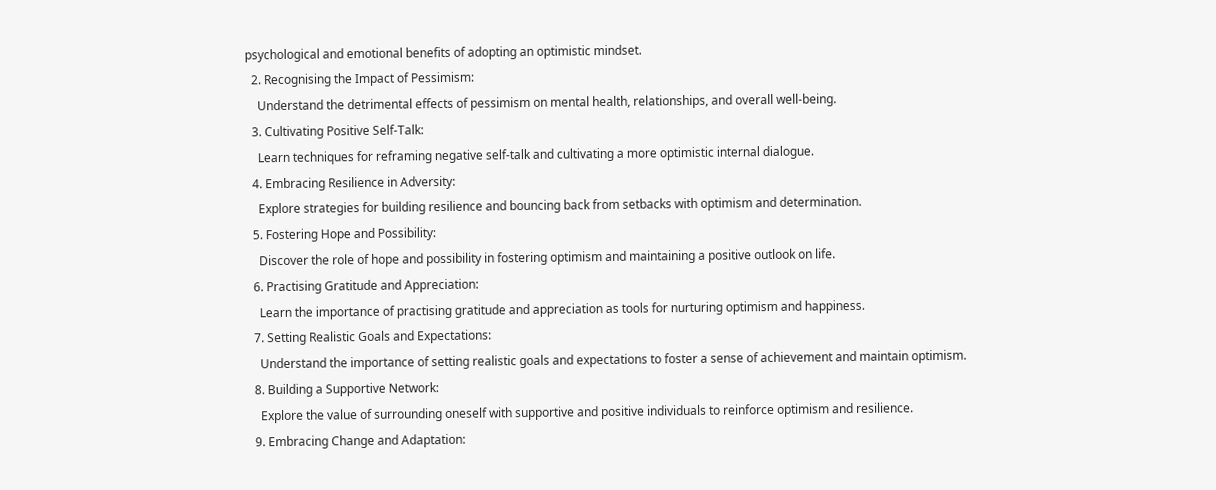psychological and emotional benefits of adopting an optimistic mindset.
  2. Recognising the Impact of Pessimism:
    Understand the detrimental effects of pessimism on mental health, relationships, and overall well-being.
  3. Cultivating Positive Self-Talk:
    Learn techniques for reframing negative self-talk and cultivating a more optimistic internal dialogue.
  4. Embracing Resilience in Adversity:
    Explore strategies for building resilience and bouncing back from setbacks with optimism and determination.
  5. Fostering Hope and Possibility:
    Discover the role of hope and possibility in fostering optimism and maintaining a positive outlook on life.
  6. Practising Gratitude and Appreciation:
    Learn the importance of practising gratitude and appreciation as tools for nurturing optimism and happiness.
  7. Setting Realistic Goals and Expectations:
    Understand the importance of setting realistic goals and expectations to foster a sense of achievement and maintain optimism.
  8. Building a Supportive Network:
    Explore the value of surrounding oneself with supportive and positive individuals to reinforce optimism and resilience.
  9. Embracing Change and Adaptation: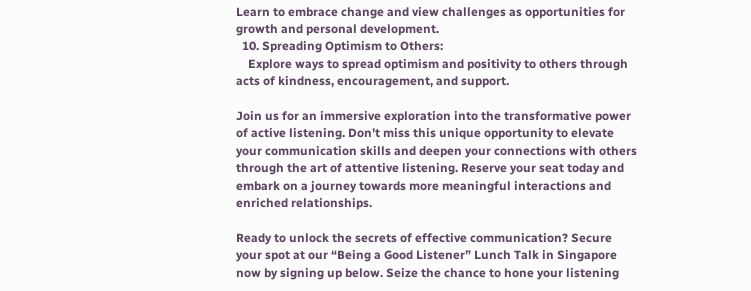Learn to embrace change and view challenges as opportunities for growth and personal development.
  10. Spreading Optimism to Others:
    Explore ways to spread optimism and positivity to others through acts of kindness, encouragement, and support.

Join us for an immersive exploration into the transformative power of active listening. Don’t miss this unique opportunity to elevate your communication skills and deepen your connections with others through the art of attentive listening. Reserve your seat today and embark on a journey towards more meaningful interactions and enriched relationships.

Ready to unlock the secrets of effective communication? Secure your spot at our “Being a Good Listener” Lunch Talk in Singapore now by signing up below. Seize the chance to hone your listening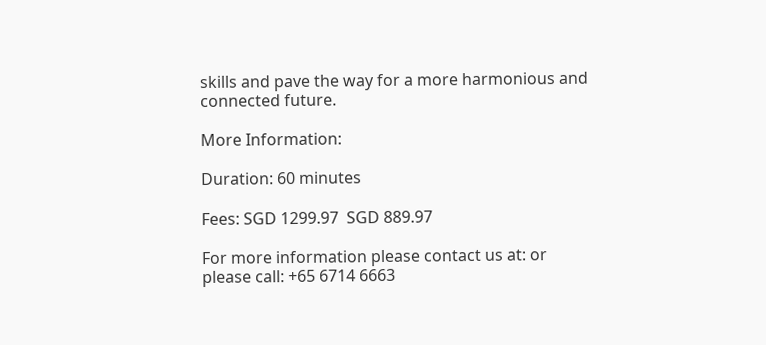skills and pave the way for a more harmonious and connected future.

More Information:

Duration: 60 minutes

Fees: SGD 1299.97  SGD 889.97

For more information please contact us at: or please call: +65 6714 6663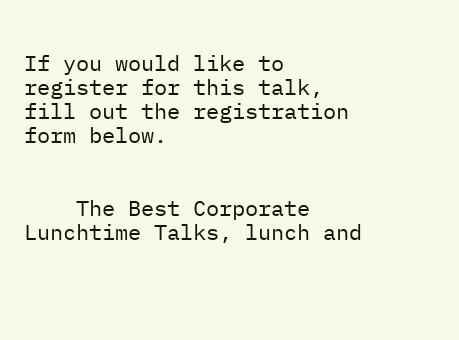If you would like to register for this talk, fill out the registration form below.


    The Best Corporate Lunchtime Talks, lunch and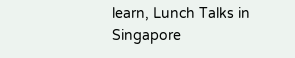learn, Lunch Talks in Singapore